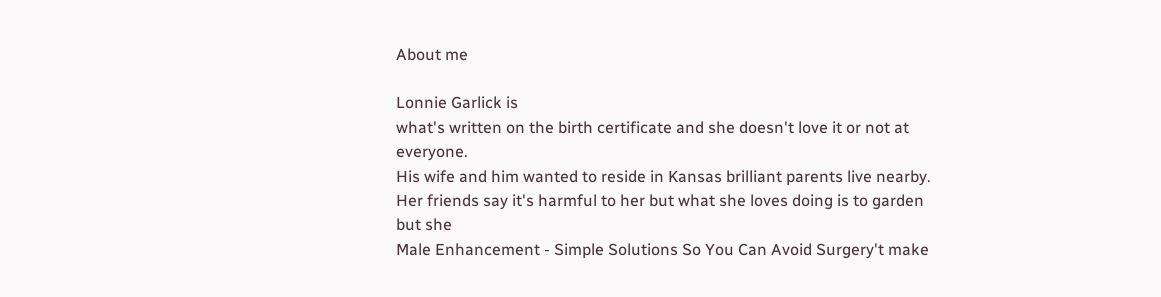About me

Lonnie Garlick is
what's written on the birth certificate and she doesn't love it or not at everyone.
His wife and him wanted to reside in Kansas brilliant parents live nearby.
Her friends say it's harmful to her but what she loves doing is to garden but she
Male Enhancement - Simple Solutions So You Can Avoid Surgery't make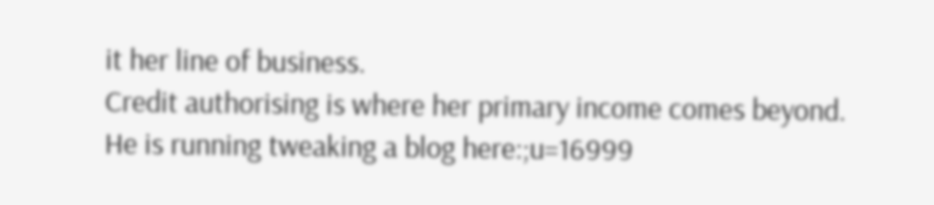it her line of business.
Credit authorising is where her primary income comes beyond.
He is running tweaking a blog here:;u=16999